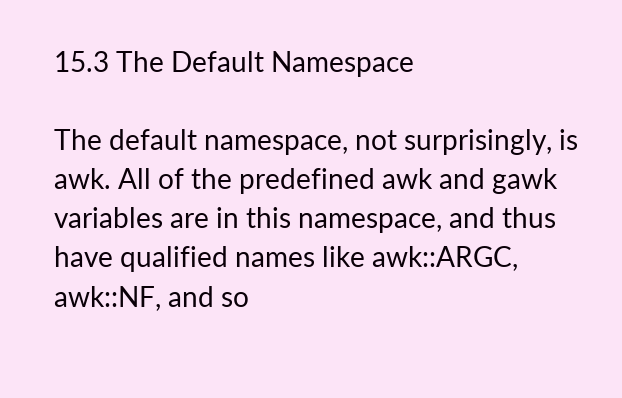15.3 The Default Namespace

The default namespace, not surprisingly, is awk. All of the predefined awk and gawk variables are in this namespace, and thus have qualified names like awk::ARGC, awk::NF, and so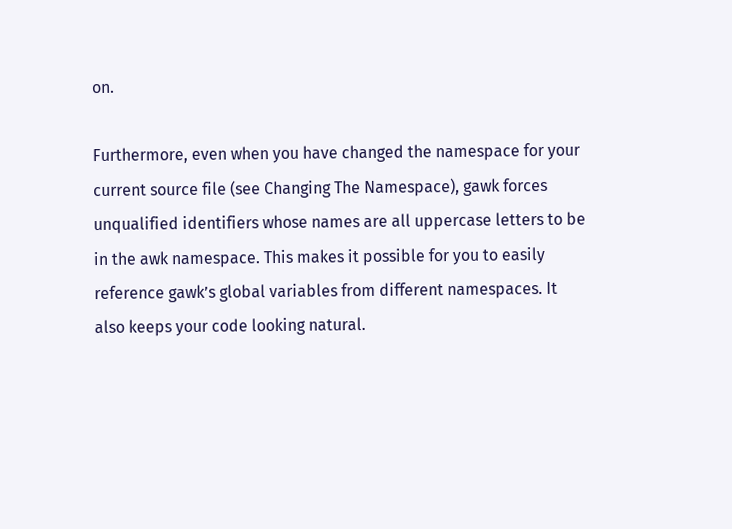on.

Furthermore, even when you have changed the namespace for your current source file (see Changing The Namespace), gawk forces unqualified identifiers whose names are all uppercase letters to be in the awk namespace. This makes it possible for you to easily reference gawk’s global variables from different namespaces. It also keeps your code looking natural.